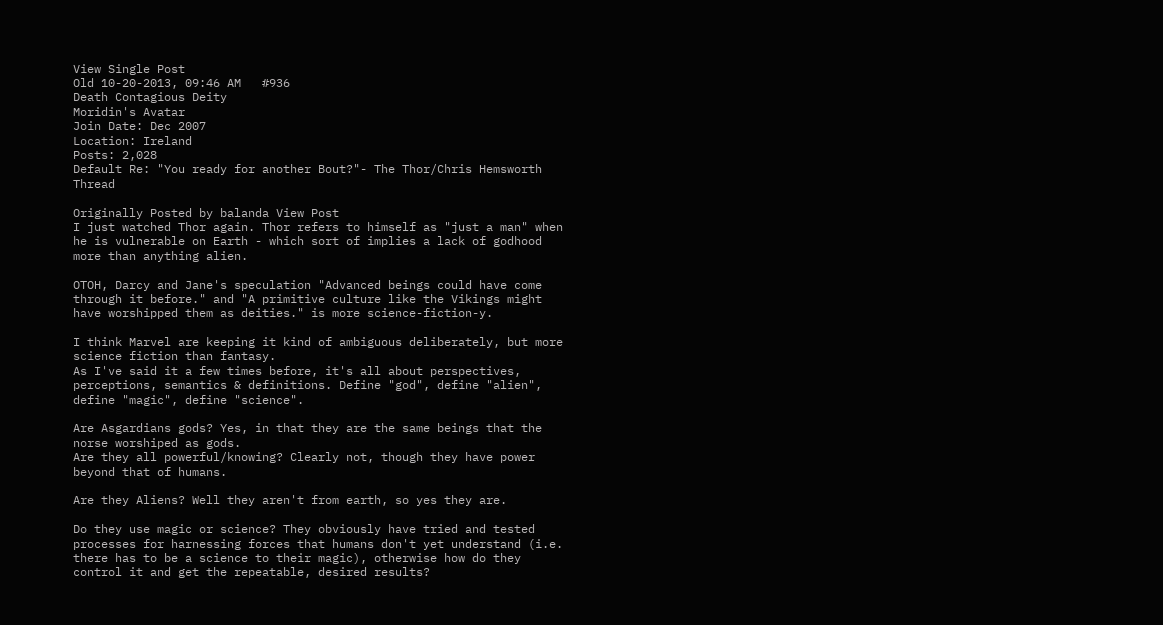View Single Post
Old 10-20-2013, 09:46 AM   #936
Death Contagious Deity
Moridin's Avatar
Join Date: Dec 2007
Location: Ireland
Posts: 2,028
Default Re: "You ready for another Bout?"- The Thor/Chris Hemsworth Thread

Originally Posted by balanda View Post
I just watched Thor again. Thor refers to himself as "just a man" when he is vulnerable on Earth - which sort of implies a lack of godhood more than anything alien.

OTOH, Darcy and Jane's speculation "Advanced beings could have come through it before." and "A primitive culture like the Vikings might have worshipped them as deities." is more science-fiction-y.

I think Marvel are keeping it kind of ambiguous deliberately, but more science fiction than fantasy.
As I've said it a few times before, it's all about perspectives, perceptions, semantics & definitions. Define "god", define "alien", define "magic", define "science".

Are Asgardians gods? Yes, in that they are the same beings that the norse worshiped as gods.
Are they all powerful/knowing? Clearly not, though they have power beyond that of humans.

Are they Aliens? Well they aren't from earth, so yes they are.

Do they use magic or science? They obviously have tried and tested processes for harnessing forces that humans don't yet understand (i.e. there has to be a science to their magic), otherwise how do they control it and get the repeatable, desired results?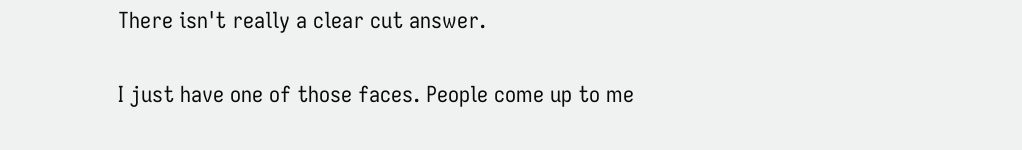There isn't really a clear cut answer.

I just have one of those faces. People come up to me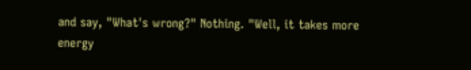and say, "What's wrong?" Nothing. "Well, it takes more energy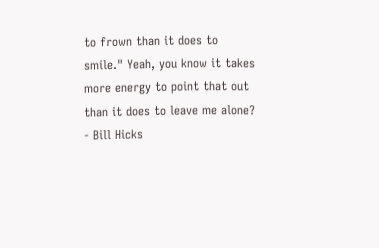to frown than it does to smile." Yeah, you know it takes more energy to point that out than it does to leave me alone? - Bill Hicks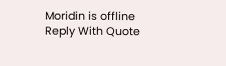Moridin is offline   Reply With Quote